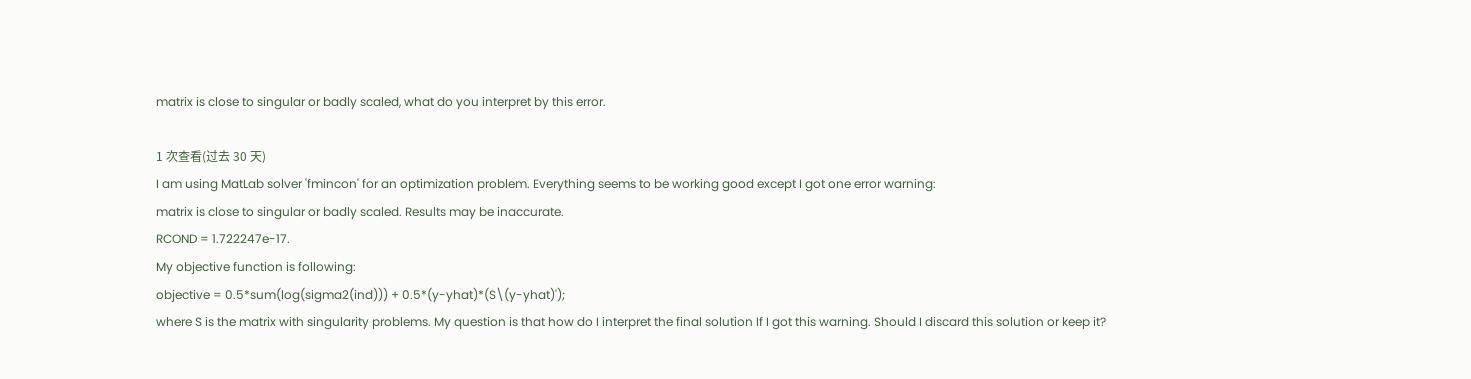matrix is close to singular or badly scaled, what do you interpret by this error.

1 次查看(过去 30 天)
I am using MatLab solver 'fmincon' for an optimization problem. Everything seems to be working good except I got one error warning:
matrix is close to singular or badly scaled. Results may be inaccurate.
RCOND = 1.722247e-17.
My objective function is following:
objective = 0.5*sum(log(sigma2(ind))) + 0.5*(y-yhat)*(S\(y-yhat)');
where S is the matrix with singularity problems. My question is that how do I interpret the final solution If I got this warning. Should I discard this solution or keep it?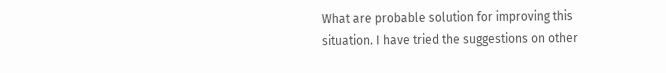What are probable solution for improving this situation. I have tried the suggestions on other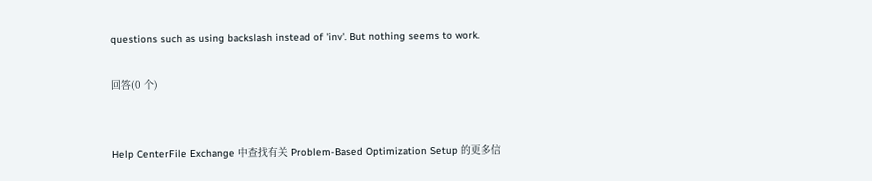questions such as using backslash instead of 'inv'. But nothing seems to work.

回答(0 个)


Help CenterFile Exchange 中查找有关 Problem-Based Optimization Setup 的更多信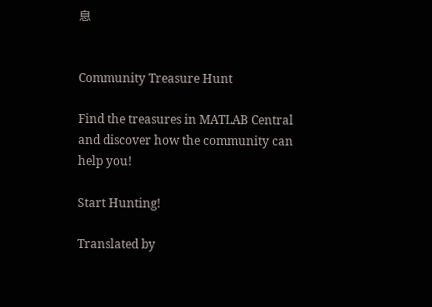息


Community Treasure Hunt

Find the treasures in MATLAB Central and discover how the community can help you!

Start Hunting!

Translated by